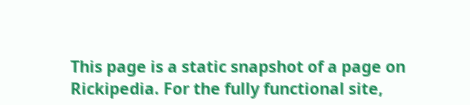This page is a static snapshot of a page on Rickipedia. For the fully functional site,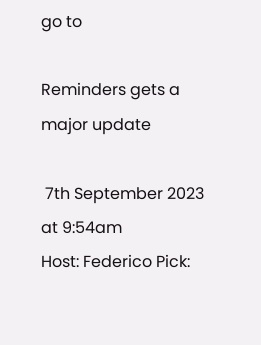go to

Reminders gets a major update

 7th September 2023 at 9:54am
Host: Federico Pick: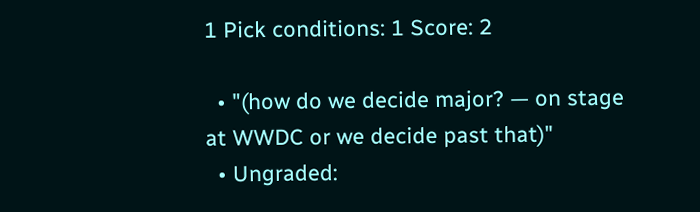1 Pick conditions: 1 Score: 2

  • "(how do we decide major? — on stage at WWDC or we decide past that)"
  • Ungraded: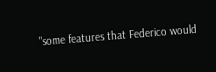"some features that Federico would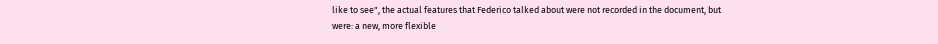like to see", the actual features that Federico talked about were not recorded in the document, but were: a new, more flexible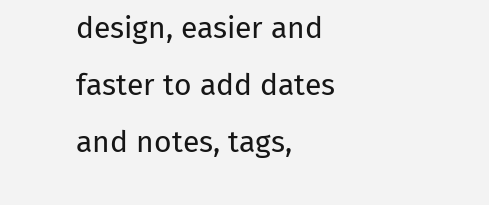design, easier and faster to add dates and notes, tags,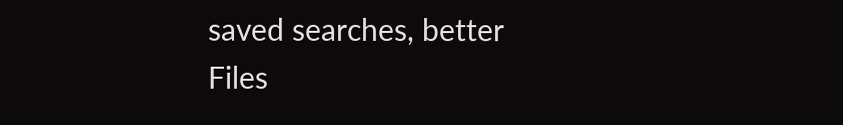saved searches, better Files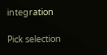integration

Pick selection